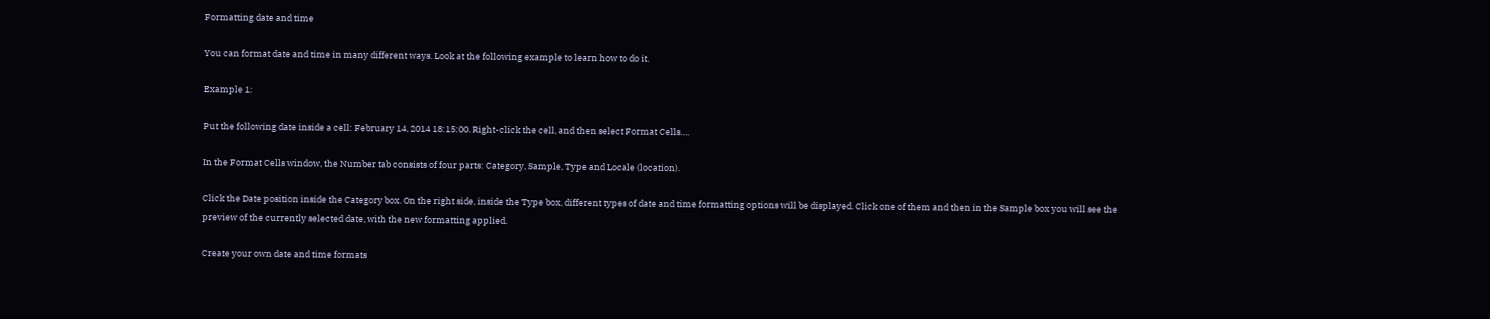Formatting date and time

You can format date and time in many different ways. Look at the following example to learn how to do it.

Example 1:

Put the following date inside a cell: February 14, 2014 18:15:00. Right-click the cell, and then select Format Cells….

In the Format Cells window, the Number tab consists of four parts: Category, Sample, Type and Locale (location).

Click the Date position inside the Category box. On the right side, inside the Type box, different types of date and time formatting options will be displayed. Click one of them and then in the Sample box you will see the preview of the currently selected date, with the new formatting applied.

Create your own date and time formats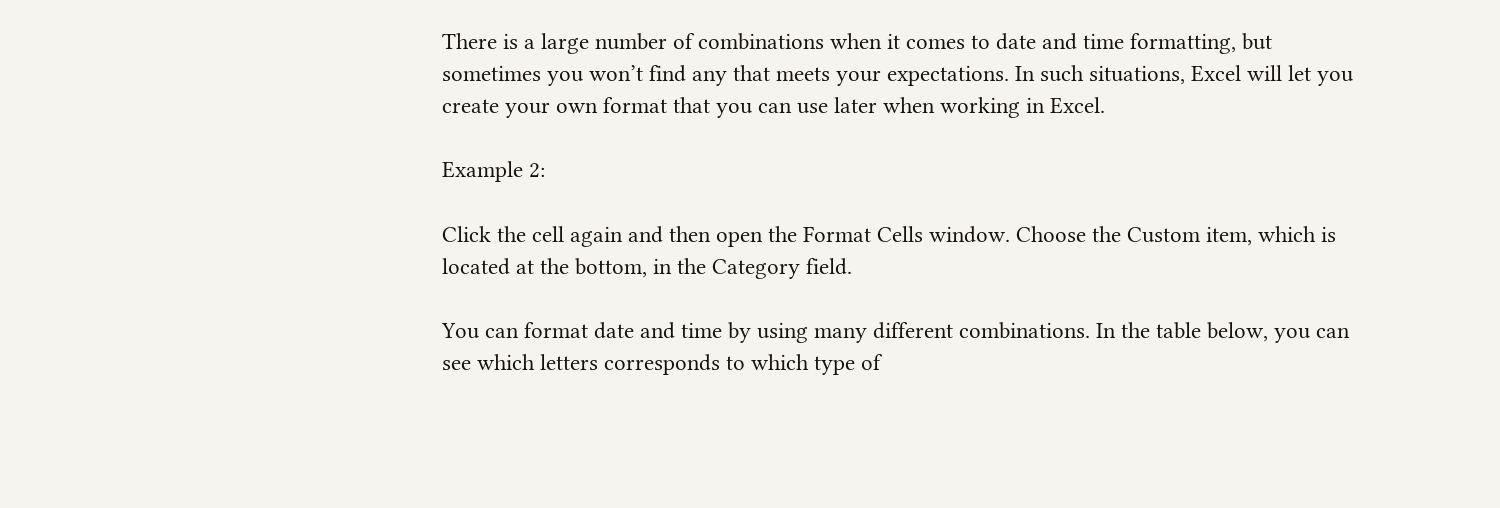There is a large number of combinations when it comes to date and time formatting, but sometimes you won’t find any that meets your expectations. In such situations, Excel will let you create your own format that you can use later when working in Excel.

Example 2:

Click the cell again and then open the Format Cells window. Choose the Custom item, which is located at the bottom, in the Category field.

You can format date and time by using many different combinations. In the table below, you can see which letters corresponds to which type of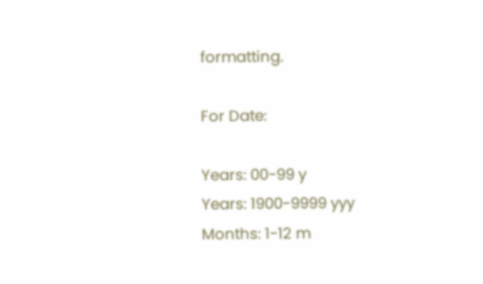formatting.

For Date:

Years: 00-99 y
Years: 1900-9999 yyy
Months: 1-12 m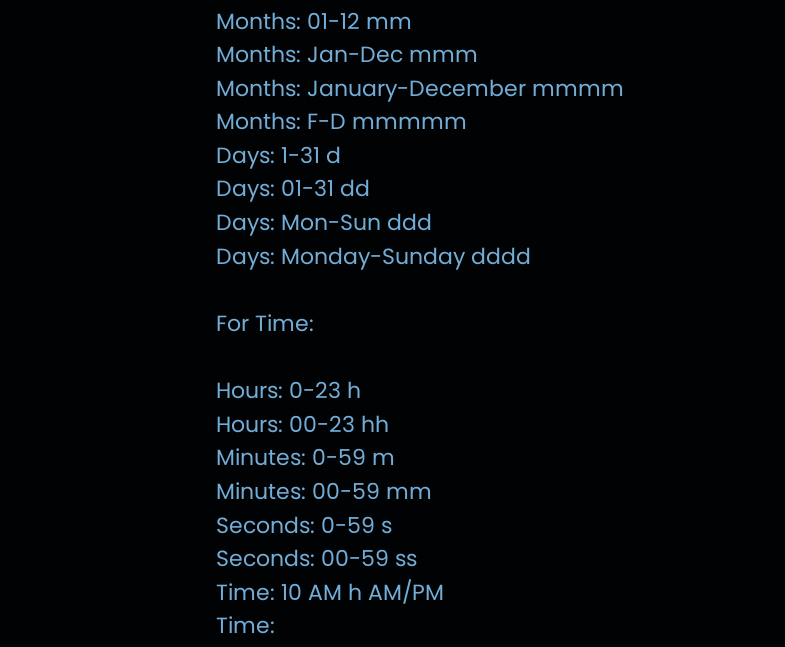Months: 01-12 mm
Months: Jan-Dec mmm
Months: January-December mmmm
Months: F-D mmmmm
Days: 1-31 d
Days: 01-31 dd
Days: Mon-Sun ddd
Days: Monday-Sunday dddd

For Time:

Hours: 0-23 h
Hours: 00-23 hh
Minutes: 0-59 m
Minutes: 00-59 mm
Seconds: 0-59 s
Seconds: 00-59 ss
Time: 10 AM h AM/PM
Time: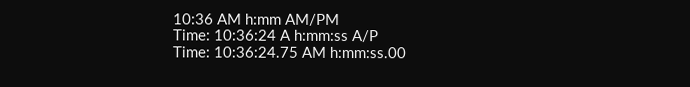10:36 AM h:mm AM/PM
Time: 10:36:24 A h:mm:ss A/P
Time: 10:36:24.75 AM h:mm:ss.00